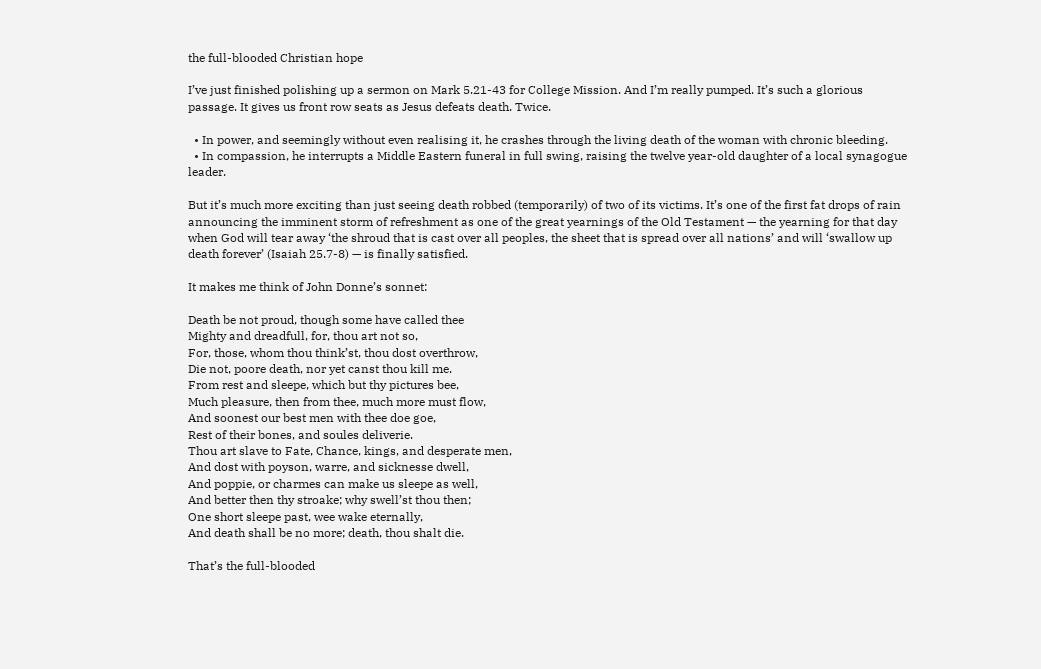the full-blooded Christian hope

I’ve just finished polishing up a sermon on Mark 5.21-43 for College Mission. And I’m really pumped. It’s such a glorious passage. It gives us front row seats as Jesus defeats death. Twice.

  • In power, and seemingly without even realising it, he crashes through the living death of the woman with chronic bleeding.
  • In compassion, he interrupts a Middle Eastern funeral in full swing, raising the twelve year-old daughter of a local synagogue leader.

But it’s much more exciting than just seeing death robbed (temporarily) of two of its victims. It’s one of the first fat drops of rain announcing the imminent storm of refreshment as one of the great yearnings of the Old Testament — the yearning for that day when God will tear away ‘the shroud that is cast over all peoples, the sheet that is spread over all nations’ and will ‘swallow up death forever’ (Isaiah 25.7-8) — is finally satisfied.

It makes me think of John Donne’s sonnet:

Death be not proud, though some have called thee
Mighty and dreadfull, for, thou art not so,
For, those, whom thou think’st, thou dost overthrow,
Die not, poore death, nor yet canst thou kill me.
From rest and sleepe, which but thy pictures bee,
Much pleasure, then from thee, much more must flow,
And soonest our best men with thee doe goe,
Rest of their bones, and soules deliverie.
Thou art slave to Fate, Chance, kings, and desperate men,
And dost with poyson, warre, and sicknesse dwell,
And poppie, or charmes can make us sleepe as well,
And better then thy stroake; why swell’st thou then;
One short sleepe past, wee wake eternally,
And death shall be no more; death, thou shalt die.

That’s the full-blooded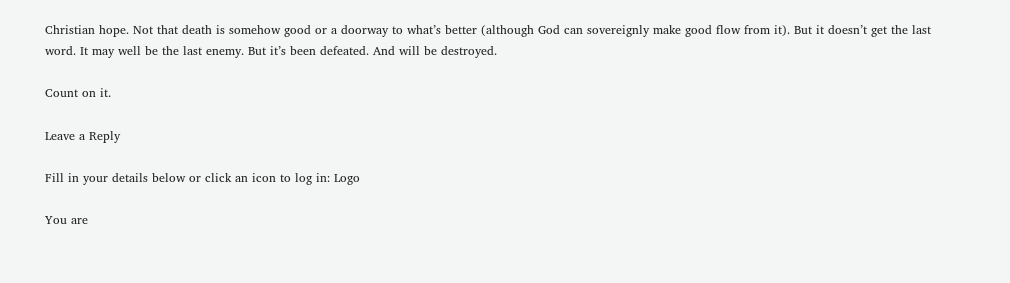Christian hope. Not that death is somehow good or a doorway to what’s better (although God can sovereignly make good flow from it). But it doesn’t get the last word. It may well be the last enemy. But it’s been defeated. And will be destroyed.

Count on it.

Leave a Reply

Fill in your details below or click an icon to log in: Logo

You are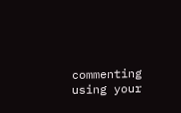commenting using your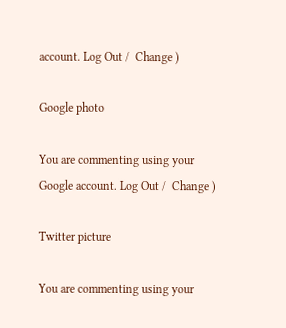account. Log Out /  Change )

Google photo

You are commenting using your Google account. Log Out /  Change )

Twitter picture

You are commenting using your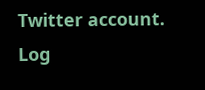Twitter account. Log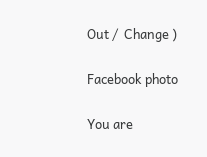Out /  Change )

Facebook photo

You are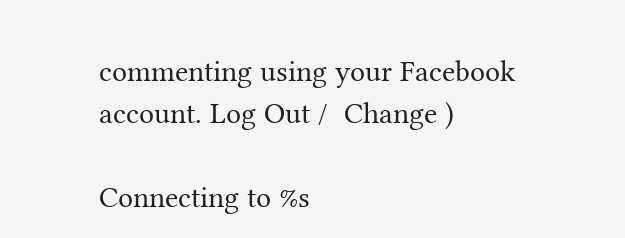commenting using your Facebook account. Log Out /  Change )

Connecting to %s